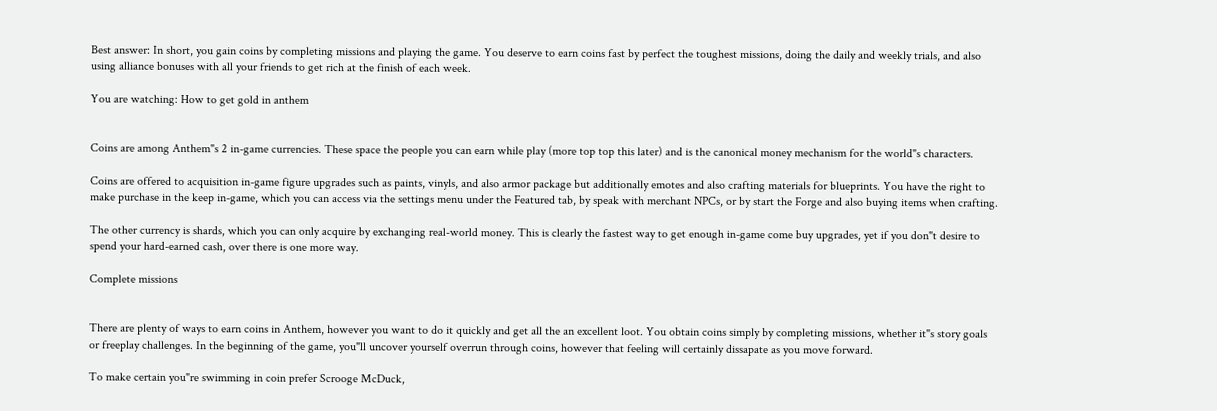Best answer: In short, you gain coins by completing missions and playing the game. You deserve to earn coins fast by perfect the toughest missions, doing the daily and weekly trials, and also using alliance bonuses with all your friends to get rich at the finish of each week.

You are watching: How to get gold in anthem


Coins are among Anthem"s 2 in-game currencies. These space the people you can earn while play (more top top this later) and is the canonical money mechanism for the world"s characters.

Coins are offered to acquisition in-game figure upgrades such as paints, vinyls, and also armor package but additionally emotes and also crafting materials for blueprints. You have the right to make purchase in the keep in-game, which you can access via the settings menu under the Featured tab, by speak with merchant NPCs, or by start the Forge and also buying items when crafting.

The other currency is shards, which you can only acquire by exchanging real-world money. This is clearly the fastest way to get enough in-game come buy upgrades, yet if you don"t desire to spend your hard-earned cash, over there is one more way.

Complete missions


There are plenty of ways to earn coins in Anthem, however you want to do it quickly and get all the an excellent loot. You obtain coins simply by completing missions, whether it"s story goals or freeplay challenges. In the beginning of the game, you"ll uncover yourself overrun through coins, however that feeling will certainly dissapate as you move forward.

To make certain you"re swimming in coin prefer Scrooge McDuck,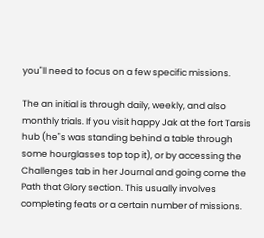you"ll need to focus on a few specific missions.

The an initial is through daily, weekly, and also monthly trials. If you visit happy Jak at the fort Tarsis hub (he"s was standing behind a table through some hourglasses top top it), or by accessing the Challenges tab in her Journal and going come the Path that Glory section. This usually involves completing feats or a certain number of missions.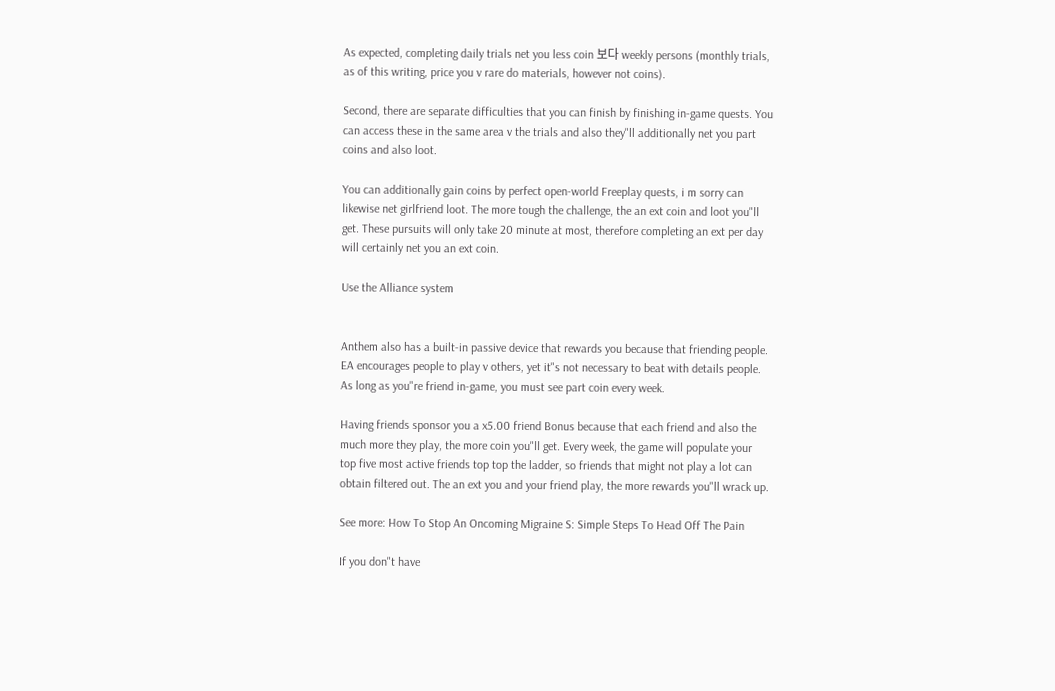As expected, completing daily trials net you less coin 보다 weekly persons (monthly trials, as of this writing, price you v rare do materials, however not coins).

Second, there are separate difficulties that you can finish by finishing in-game quests. You can access these in the same area v the trials and also they"ll additionally net you part coins and also loot.

You can additionally gain coins by perfect open-world Freeplay quests, i m sorry can likewise net girlfriend loot. The more tough the challenge, the an ext coin and loot you"ll get. These pursuits will only take 20 minute at most, therefore completing an ext per day will certainly net you an ext coin.

Use the Alliance system


Anthem also has a built-in passive device that rewards you because that friending people. EA encourages people to play v others, yet it"s not necessary to beat with details people. As long as you"re friend in-game, you must see part coin every week.

Having friends sponsor you a x5.00 friend Bonus because that each friend and also the much more they play, the more coin you"ll get. Every week, the game will populate your top five most active friends top top the ladder, so friends that might not play a lot can obtain filtered out. The an ext you and your friend play, the more rewards you"ll wrack up.

See more: How To Stop An Oncoming Migraine S: Simple Steps To Head Off The Pain

If you don"t have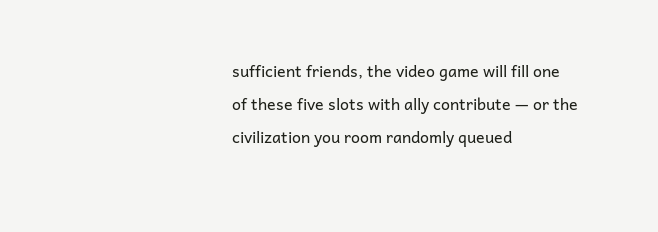sufficient friends, the video game will fill one of these five slots with ally contribute — or the civilization you room randomly queued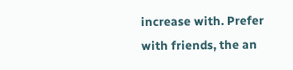increase with. Prefer with friends, the an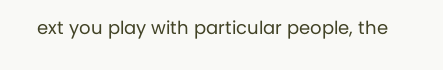ext you play with particular people, the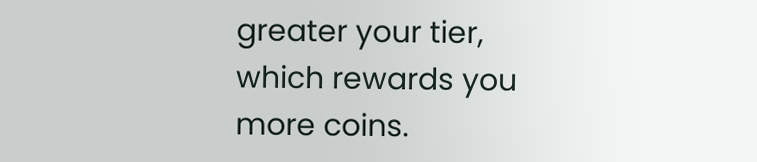greater your tier, which rewards you more coins.